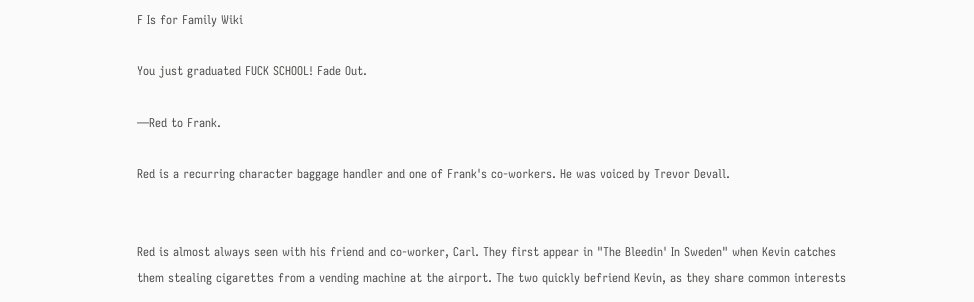F Is for Family Wiki

You just graduated FUCK SCHOOL! Fade Out.

—Red to Frank.

Red is a recurring character baggage handler and one of Frank's co-workers. He was voiced by Trevor Devall.


Red is almost always seen with his friend and co-worker, Carl. They first appear in "The Bleedin' In Sweden" when Kevin catches them stealing cigarettes from a vending machine at the airport. The two quickly befriend Kevin, as they share common interests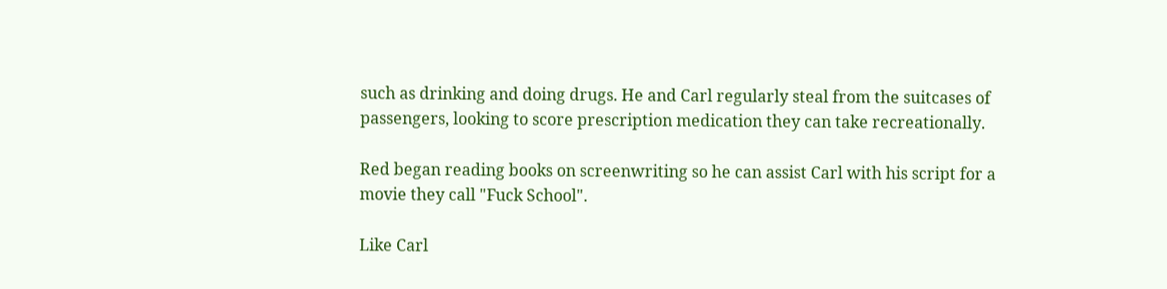such as drinking and doing drugs. He and Carl regularly steal from the suitcases of passengers, looking to score prescription medication they can take recreationally.

Red began reading books on screenwriting so he can assist Carl with his script for a movie they call "Fuck School".

Like Carl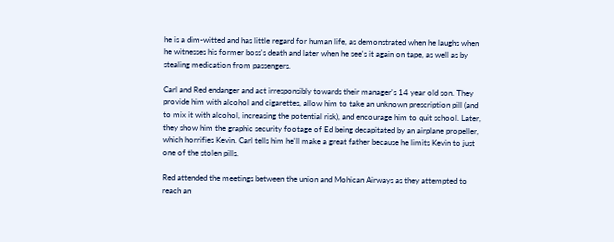he is a dim-witted and has little regard for human life, as demonstrated when he laughs when he witnesses his former boss's death and later when he see's it again on tape, as well as by stealing medication from passengers.

Carl and Red endanger and act irresponsibly towards their manager's 14 year old son. They provide him with alcohol and cigarettes, allow him to take an unknown prescription pill (and to mix it with alcohol, increasing the potential risk), and encourage him to quit school. Later, they show him the graphic security footage of Ed being decapitated by an airplane propeller, which horrifies Kevin. Carl tells him he'll make a great father because he limits Kevin to just one of the stolen pills.

Red attended the meetings between the union and Mohican Airways as they attempted to reach an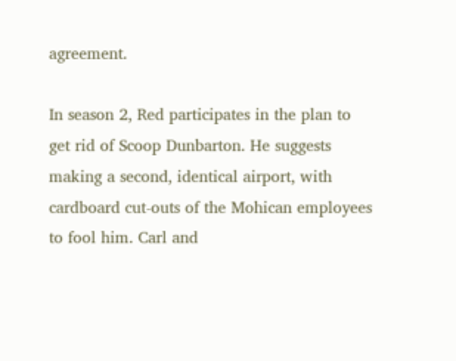agreement.

In season 2, Red participates in the plan to get rid of Scoop Dunbarton. He suggests making a second, identical airport, with cardboard cut-outs of the Mohican employees to fool him. Carl and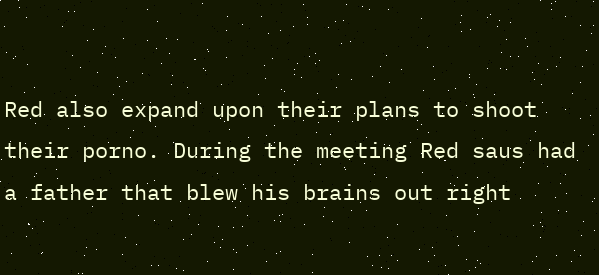Red also expand upon their plans to shoot their porno. During the meeting Red saus had a father that blew his brains out right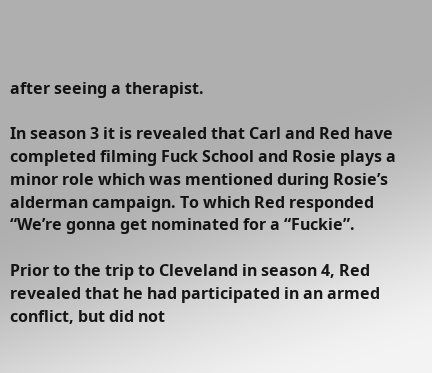after seeing a therapist.

In season 3 it is revealed that Carl and Red have completed filming Fuck School and Rosie plays a minor role which was mentioned during Rosie’s alderman campaign. To which Red responded “We’re gonna get nominated for a “Fuckie”.

Prior to the trip to Cleveland in season 4, Red revealed that he had participated in an armed conflict, but did not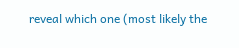reveal which one (most likely the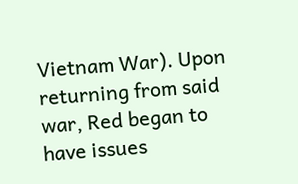Vietnam War). Upon returning from said war, Red began to have issues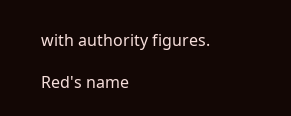with authority figures.

Red's name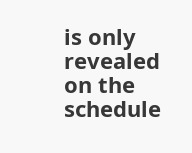is only revealed on the schedule